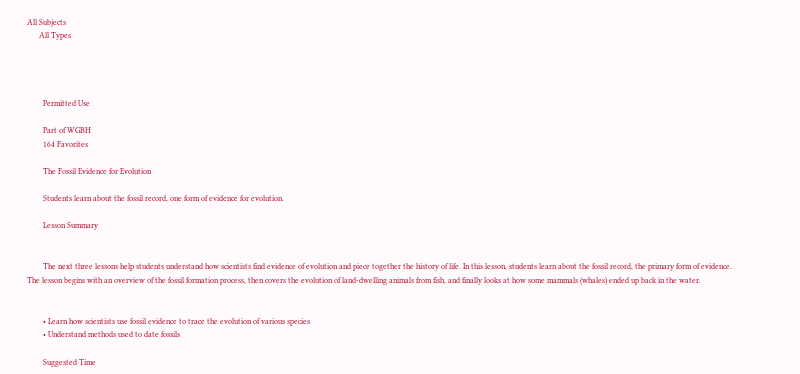All Subjects
      All Types




        Permitted Use

        Part of WGBH
        164 Favorites

        The Fossil Evidence for Evolution

        Students learn about the fossil record, one form of evidence for evolution.

        Lesson Summary


        The next three lessons help students understand how scientists find evidence of evolution and piece together the history of life. In this lesson, students learn about the fossil record, the primary form of evidence. The lesson begins with an overview of the fossil formation process, then covers the evolution of land-dwelling animals from fish, and finally looks at how some mammals (whales) ended up back in the water.


        • Learn how scientists use fossil evidence to trace the evolution of various species
        • Understand methods used to date fossils

        Suggested Time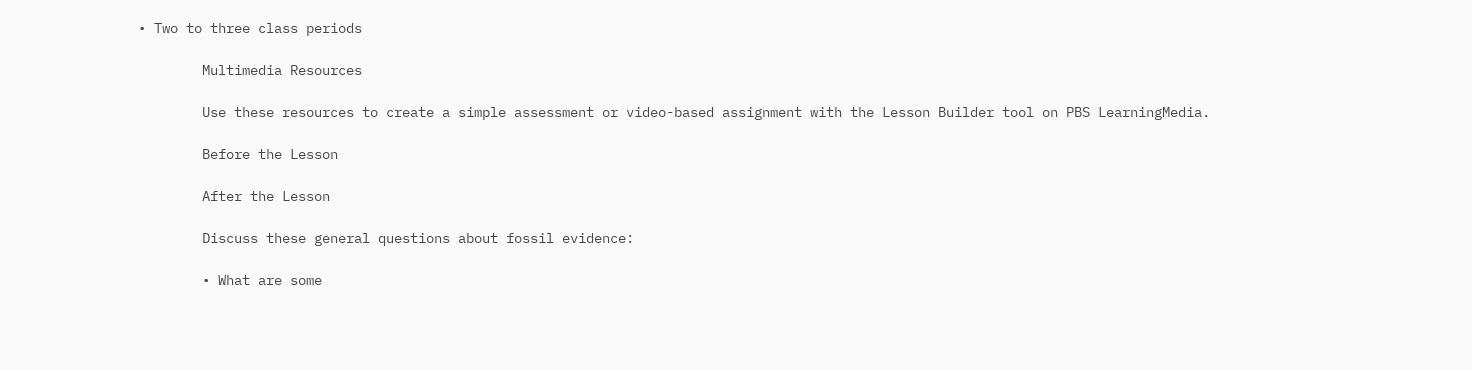• Two to three class periods

        Multimedia Resources

        Use these resources to create a simple assessment or video-based assignment with the Lesson Builder tool on PBS LearningMedia.

        Before the Lesson

        After the Lesson

        Discuss these general questions about fossil evidence:

        • What are some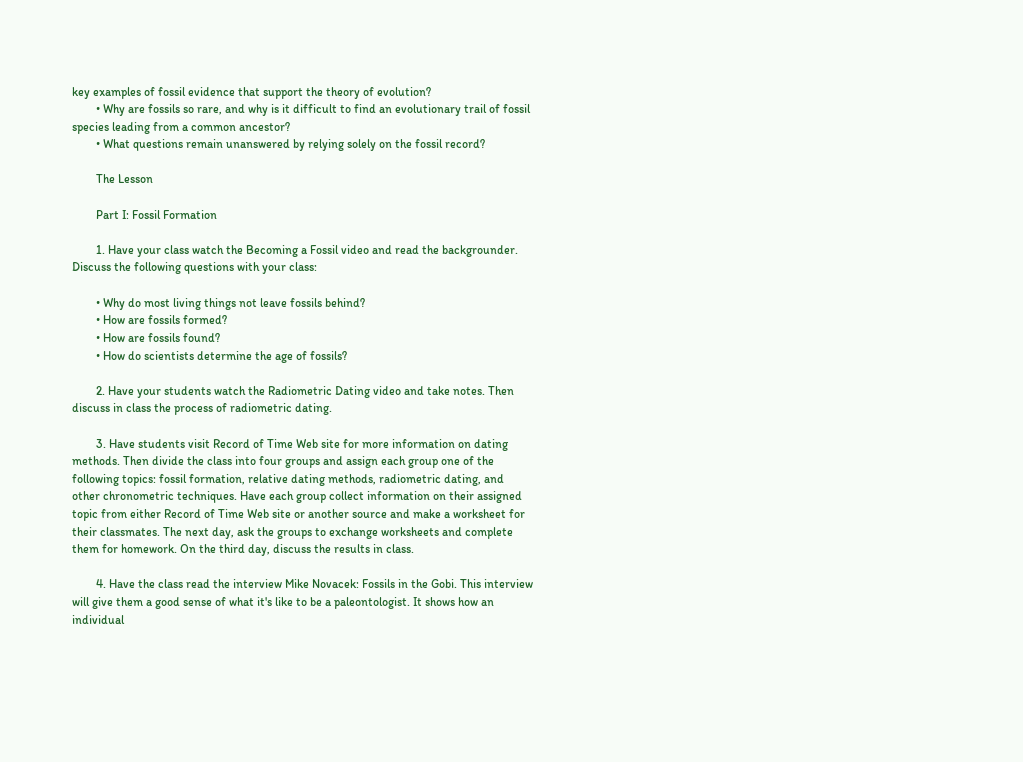key examples of fossil evidence that support the theory of evolution?
        • Why are fossils so rare, and why is it difficult to find an evolutionary trail of fossil species leading from a common ancestor?
        • What questions remain unanswered by relying solely on the fossil record?

        The Lesson

        Part I: Fossil Formation

        1. Have your class watch the Becoming a Fossil video and read the backgrounder. Discuss the following questions with your class:

        • Why do most living things not leave fossils behind?
        • How are fossils formed?
        • How are fossils found?
        • How do scientists determine the age of fossils?

        2. Have your students watch the Radiometric Dating video and take notes. Then discuss in class the process of radiometric dating.

        3. Have students visit Record of Time Web site for more information on dating methods. Then divide the class into four groups and assign each group one of the following topics: fossil formation, relative dating methods, radiometric dating, and other chronometric techniques. Have each group collect information on their assigned topic from either Record of Time Web site or another source and make a worksheet for their classmates. The next day, ask the groups to exchange worksheets and complete them for homework. On the third day, discuss the results in class.

        4. Have the class read the interview Mike Novacek: Fossils in the Gobi. This interview will give them a good sense of what it's like to be a paleontologist. It shows how an individual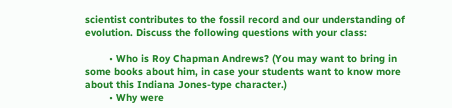scientist contributes to the fossil record and our understanding of evolution. Discuss the following questions with your class:

        • Who is Roy Chapman Andrews? (You may want to bring in some books about him, in case your students want to know more about this Indiana Jones-type character.)
        • Why were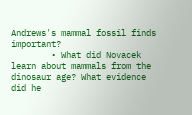Andrews's mammal fossil finds important?
        • What did Novacek learn about mammals from the dinosaur age? What evidence did he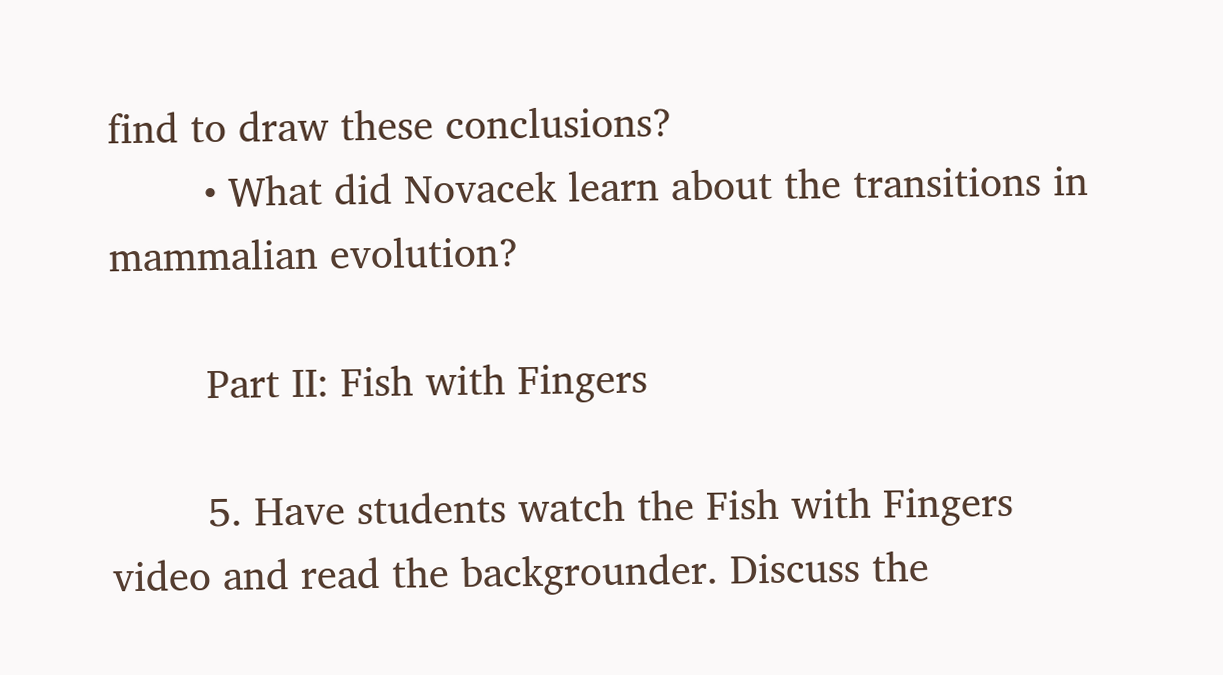find to draw these conclusions?
        • What did Novacek learn about the transitions in mammalian evolution?

        Part II: Fish with Fingers

        5. Have students watch the Fish with Fingers video and read the backgrounder. Discuss the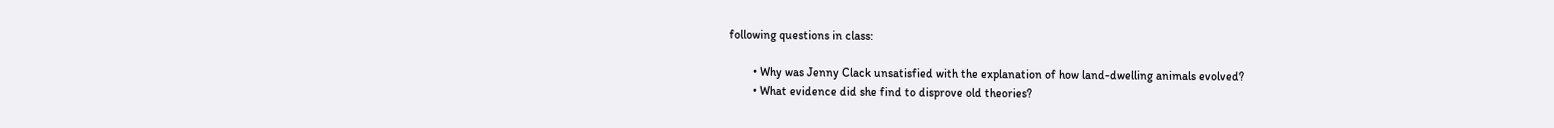following questions in class:

        • Why was Jenny Clack unsatisfied with the explanation of how land-dwelling animals evolved?
        • What evidence did she find to disprove old theories?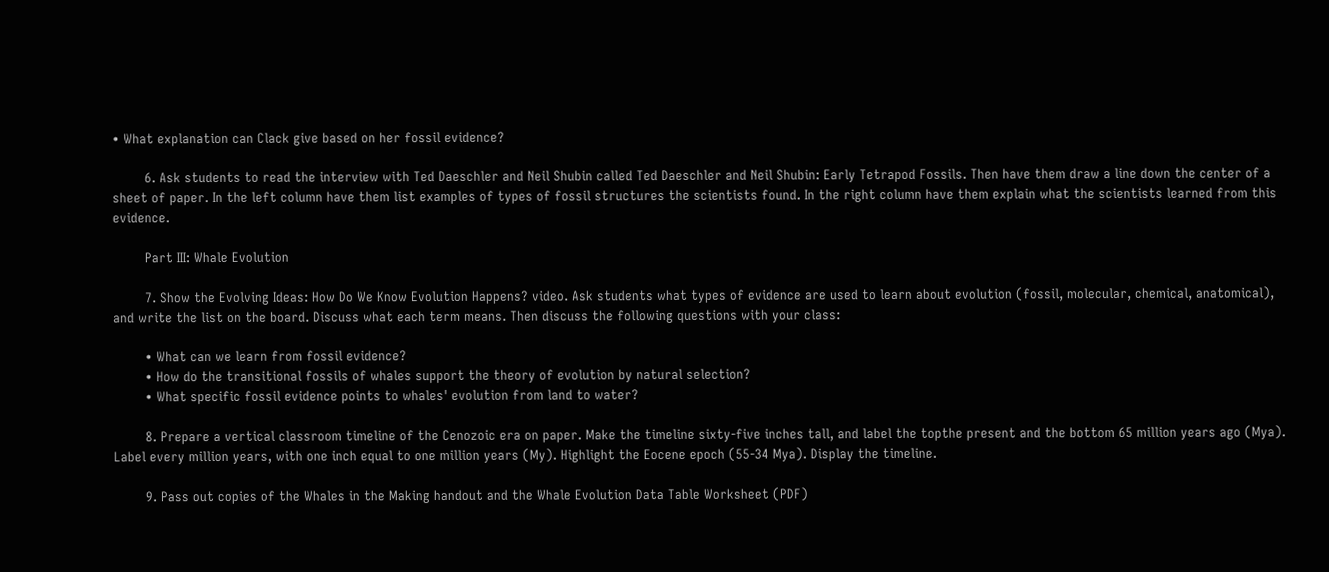• What explanation can Clack give based on her fossil evidence?

        6. Ask students to read the interview with Ted Daeschler and Neil Shubin called Ted Daeschler and Neil Shubin: Early Tetrapod Fossils. Then have them draw a line down the center of a sheet of paper. In the left column have them list examples of types of fossil structures the scientists found. In the right column have them explain what the scientists learned from this evidence.

        Part III: Whale Evolution

        7. Show the Evolving Ideas: How Do We Know Evolution Happens? video. Ask students what types of evidence are used to learn about evolution (fossil, molecular, chemical, anatomical), and write the list on the board. Discuss what each term means. Then discuss the following questions with your class:

        • What can we learn from fossil evidence?
        • How do the transitional fossils of whales support the theory of evolution by natural selection?
        • What specific fossil evidence points to whales' evolution from land to water?

        8. Prepare a vertical classroom timeline of the Cenozoic era on paper. Make the timeline sixty-five inches tall, and label the topthe present and the bottom 65 million years ago (Mya). Label every million years, with one inch equal to one million years (My). Highlight the Eocene epoch (55-34 Mya). Display the timeline.

        9. Pass out copies of the Whales in the Making handout and the Whale Evolution Data Table Worksheet (PDF)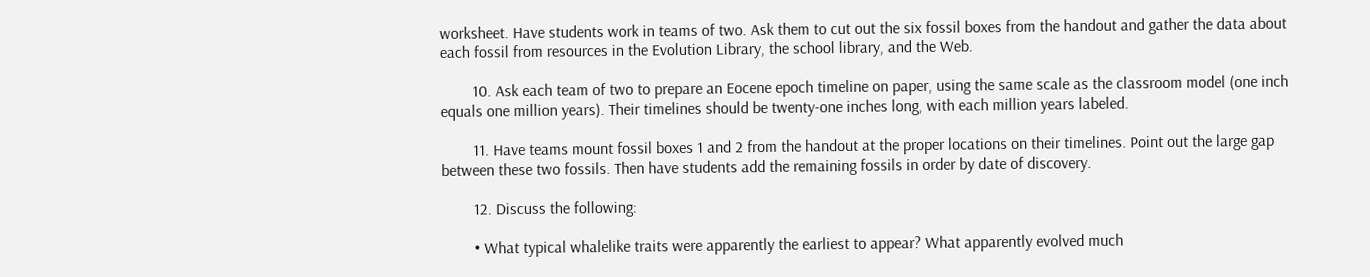worksheet. Have students work in teams of two. Ask them to cut out the six fossil boxes from the handout and gather the data about each fossil from resources in the Evolution Library, the school library, and the Web.

        10. Ask each team of two to prepare an Eocene epoch timeline on paper, using the same scale as the classroom model (one inch equals one million years). Their timelines should be twenty-one inches long, with each million years labeled.

        11. Have teams mount fossil boxes 1 and 2 from the handout at the proper locations on their timelines. Point out the large gap between these two fossils. Then have students add the remaining fossils in order by date of discovery.

        12. Discuss the following:

        • What typical whalelike traits were apparently the earliest to appear? What apparently evolved much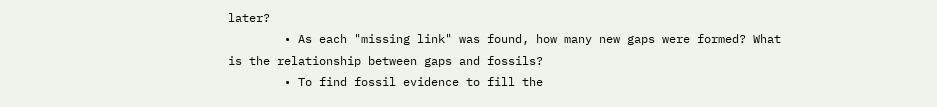later?
        • As each "missing link" was found, how many new gaps were formed? What is the relationship between gaps and fossils?
        • To find fossil evidence to fill the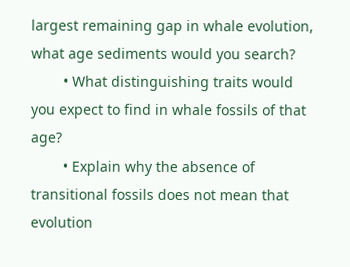largest remaining gap in whale evolution, what age sediments would you search?
        • What distinguishing traits would you expect to find in whale fossils of that age?
        • Explain why the absence of transitional fossils does not mean that evolution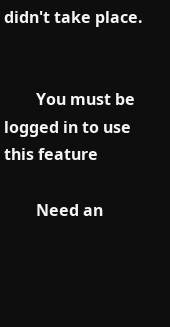didn't take place.


        You must be logged in to use this feature

        Need an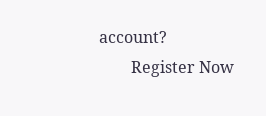account?
        Register Now